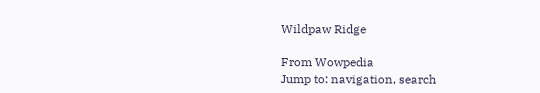Wildpaw Ridge

From Wowpedia
Jump to: navigation, search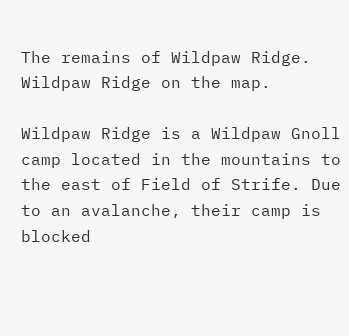The remains of Wildpaw Ridge.
Wildpaw Ridge on the map.

Wildpaw Ridge is a Wildpaw Gnoll camp located in the mountains to the east of Field of Strife. Due to an avalanche, their camp is blocked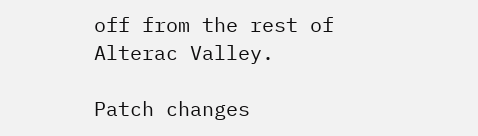off from the rest of Alterac Valley.

Patch changes